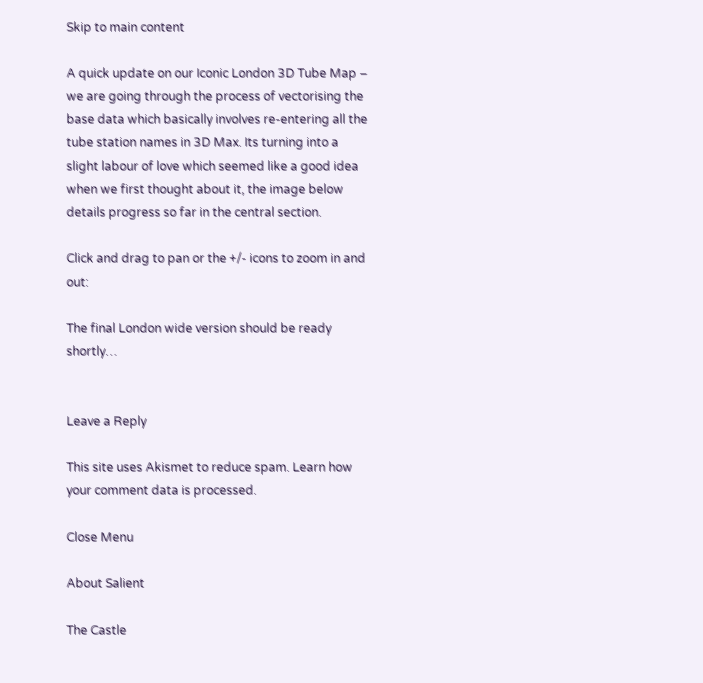Skip to main content

A quick update on our Iconic London 3D Tube Map – we are going through the process of vectorising the base data which basically involves re-entering all the tube station names in 3D Max. Its turning into a slight labour of love which seemed like a good idea when we first thought about it, the image below details progress so far in the central section.

Click and drag to pan or the +/- icons to zoom in and out:

The final London wide version should be ready shortly…


Leave a Reply

This site uses Akismet to reduce spam. Learn how your comment data is processed.

Close Menu

About Salient

The Castle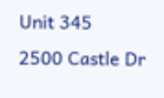Unit 345
2500 Castle Dr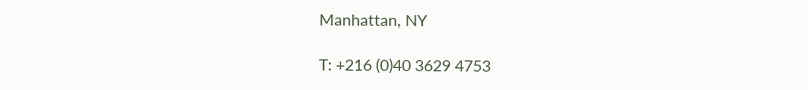Manhattan, NY

T: +216 (0)40 3629 4753